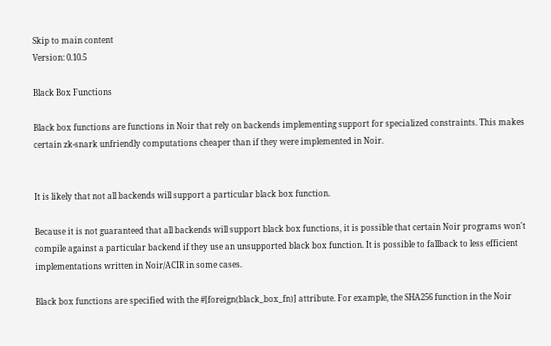Skip to main content
Version: 0.10.5

Black Box Functions

Black box functions are functions in Noir that rely on backends implementing support for specialized constraints. This makes certain zk-snark unfriendly computations cheaper than if they were implemented in Noir.


It is likely that not all backends will support a particular black box function.

Because it is not guaranteed that all backends will support black box functions, it is possible that certain Noir programs won't compile against a particular backend if they use an unsupported black box function. It is possible to fallback to less efficient implementations written in Noir/ACIR in some cases.

Black box functions are specified with the #[foreign(black_box_fn)] attribute. For example, the SHA256 function in the Noir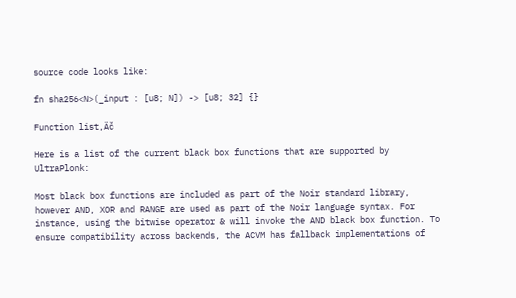source code looks like:

fn sha256<N>(_input : [u8; N]) -> [u8; 32] {}

Function list‚Äč

Here is a list of the current black box functions that are supported by UltraPlonk:

Most black box functions are included as part of the Noir standard library, however AND, XOR and RANGE are used as part of the Noir language syntax. For instance, using the bitwise operator & will invoke the AND black box function. To ensure compatibility across backends, the ACVM has fallback implementations of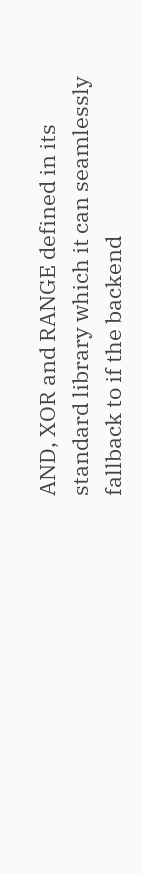AND, XOR and RANGE defined in its standard library which it can seamlessly fallback to if the backend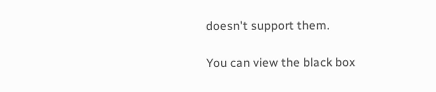doesn't support them.

You can view the black box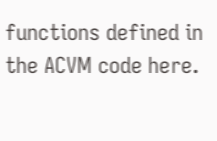functions defined in the ACVM code here.